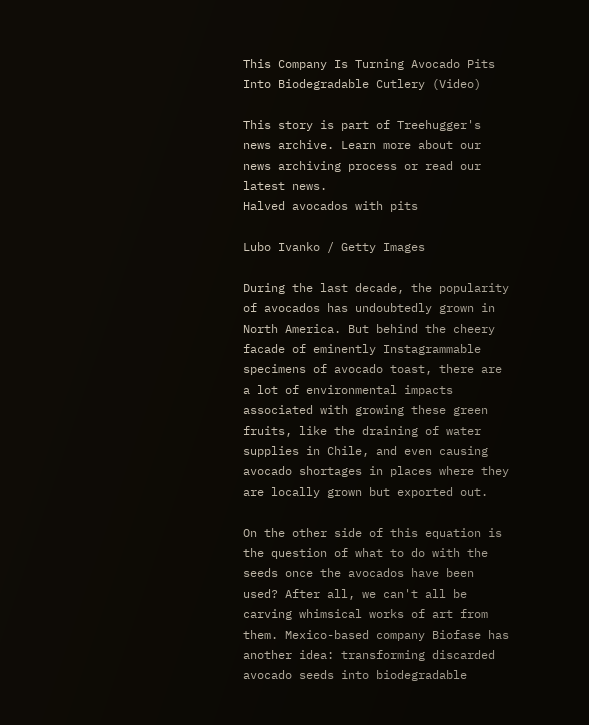This Company Is Turning Avocado Pits Into Biodegradable Cutlery (Video)

This story is part of Treehugger's news archive. Learn more about our news archiving process or read our latest news.
Halved avocados with pits

Lubo Ivanko / Getty Images

During the last decade, the popularity of avocados has undoubtedly grown in North America. But behind the cheery facade of eminently Instagrammable specimens of avocado toast, there are a lot of environmental impacts associated with growing these green fruits, like the draining of water supplies in Chile, and even causing avocado shortages in places where they are locally grown but exported out.

On the other side of this equation is the question of what to do with the seeds once the avocados have been used? After all, we can't all be carving whimsical works of art from them. Mexico-based company Biofase has another idea: transforming discarded avocado seeds into biodegradable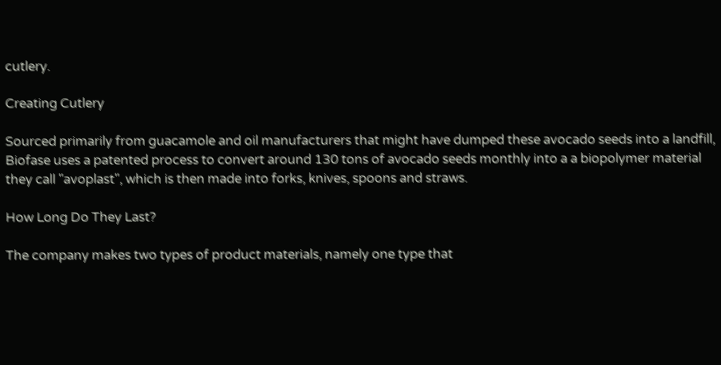cutlery.

Creating Cutlery

Sourced primarily from guacamole and oil manufacturers that might have dumped these avocado seeds into a landfill, Biofase uses a patented process to convert around 130 tons of avocado seeds monthly into a a biopolymer material they call "avoplast", which is then made into forks, knives, spoons and straws.

How Long Do They Last?

The company makes two types of product materials, namely one type that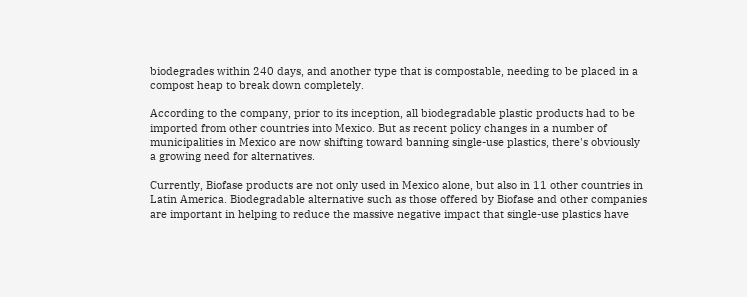biodegrades within 240 days, and another type that is compostable, needing to be placed in a compost heap to break down completely.

According to the company, prior to its inception, all biodegradable plastic products had to be imported from other countries into Mexico. But as recent policy changes in a number of municipalities in Mexico are now shifting toward banning single-use plastics, there's obviously a growing need for alternatives.

Currently, Biofase products are not only used in Mexico alone, but also in 11 other countries in Latin America. Biodegradable alternative such as those offered by Biofase and other companies are important in helping to reduce the massive negative impact that single-use plastics have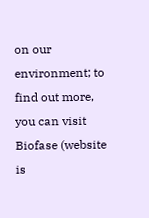on our environment; to find out more, you can visit Biofase (website is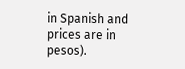in Spanish and prices are in pesos).